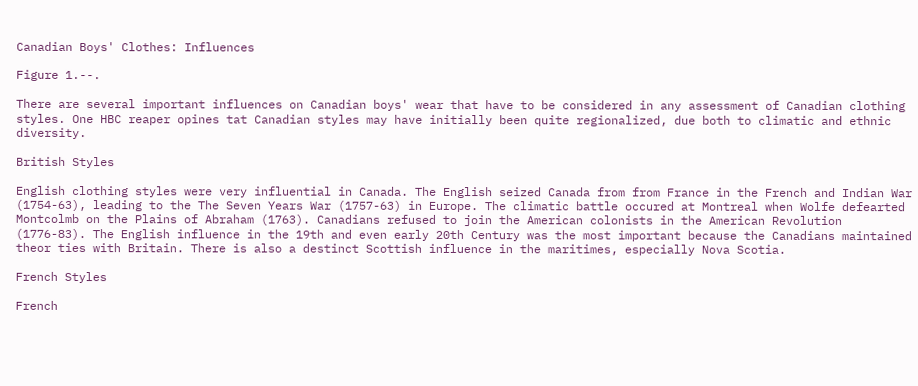Canadian Boys' Clothes: Influences

Figure 1.--.

There are several important influences on Canadian boys' wear that have to be considered in any assessment of Canadian clothing styles. One HBC reaper opines tat Canadian styles may have initially been quite regionalized, due both to climatic and ethnic diversity.

British Styles

English clothing styles were very influential in Canada. The English seized Canada from from France in the French and Indian War (1754-63), leading to the The Seven Years War (1757-63) in Europe. The climatic battle occured at Montreal when Wolfe defearted Montcolmb on the Plains of Abraham (1763). Canadians refused to join the American colonists in the American Revolution (1776-83). The English influence in the 19th and even early 20th Century was the most important because the Canadians maintained theor ties with Britain. There is also a destinct Scottish influence in the maritimes, especially Nova Scotia.

French Styles

French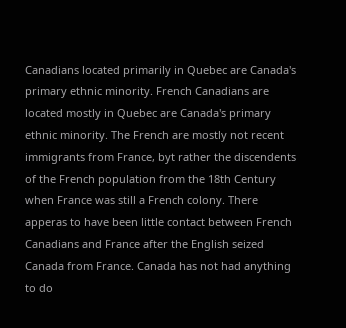Canadians located primarily in Quebec are Canada's primary ethnic minority. French Canadians are located mostly in Quebec are Canada's primary ethnic minority. The French are mostly not recent immigrants from France, byt rather the discendents of the French population from the 18th Century when France was still a French colony. There apperas to have been little contact between French Canadians and France after the English seized Canada from France. Canada has not had anything to do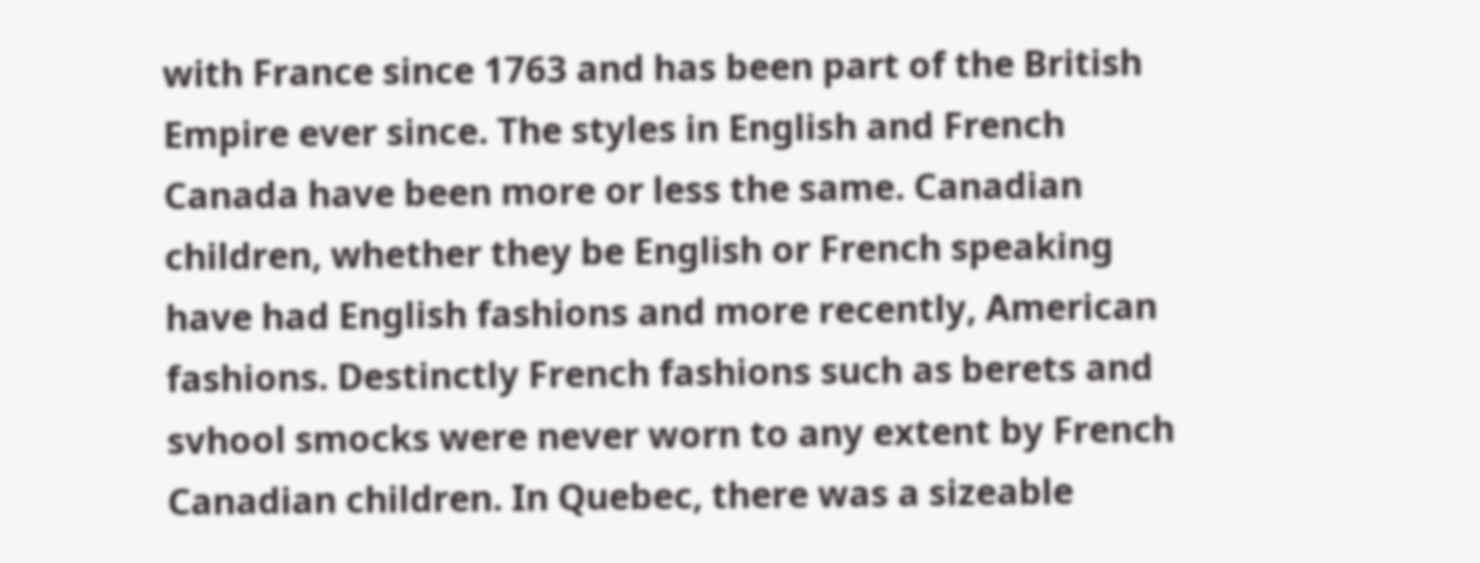with France since 1763 and has been part of the British Empire ever since. The styles in English and French Canada have been more or less the same. Canadian children, whether they be English or French speaking have had English fashions and more recently, American fashions. Destinctly French fashions such as berets and svhool smocks were never worn to any extent by French Canadian children. In Quebec, there was a sizeable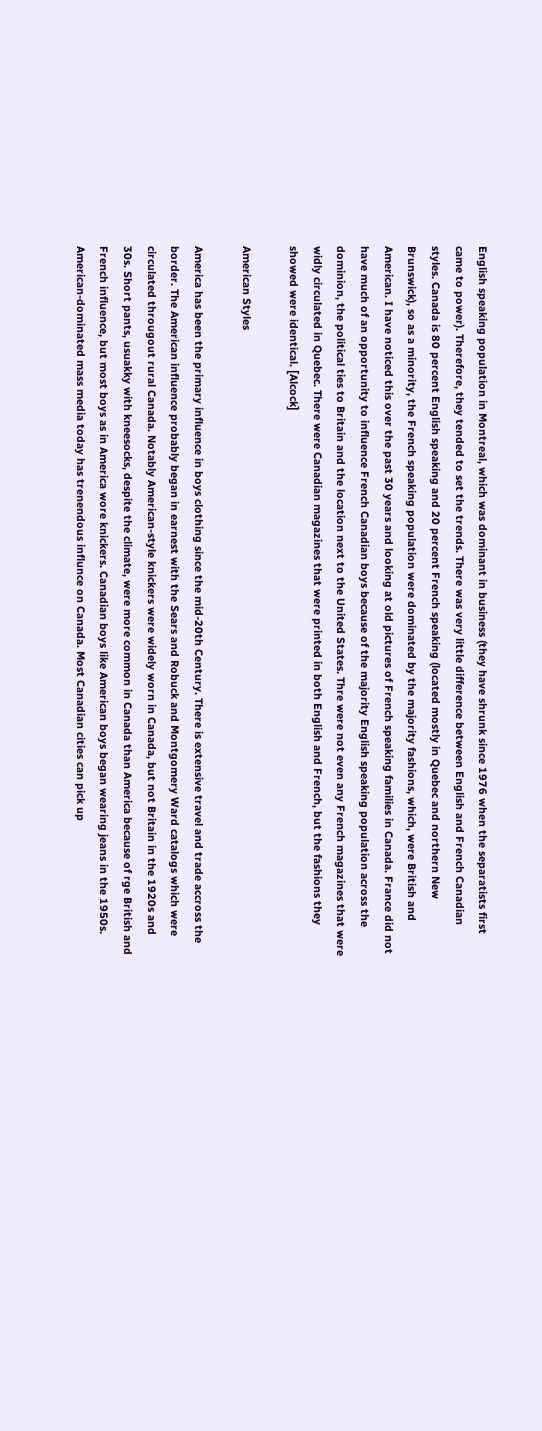English speaking population in Montreal, which was dominant in business (they have shrunk since 1976 when the separatists first came to power). Therefore, they tended to set the trends. There was very little difference between English and French Canadian styles. Canada is 80 percent English speaking and 20 percent French speaking (located mostly in Quebec and northern New Brunswick), so as a minority, the French speaking population were dominated by the majority fashions, which, were British and American. I have noticed this over the past 30 years and looking at old pictures of French speaking families in Canada. France did not have much of an opportunity to influence French Canadian boys because of the majority English speaking population across the dominion, the political ties to Britain and the location next to the United States. Thre were not even any French magazines that were widly circulated in Quebec. There were Canadian magazines that were printed in both English and French, but the fashions they showed were identical. [Alcock]

American Styles

America has been the primary influence in boys clothing since the mid-20th Century. There is extensive travel and trade accross the border. The American influence probably began in earnest with the Sears and Robuck and Montgomery Ward catalogs which were circulated througout rural Canada. Notably American-style knickers were widely worn in Canada, but not Britain in the 1920s and 30s. Short pants, usuakky with kneesocks, despite the climate, were more common in Canada than America because of rge British and French influence, but most boys as in America wore knickers. Canadian boys like American boys began wearing jeans in the 1950s. American-dominated mass media today has trenendous influnce on Canada. Most Canadian cities can pick up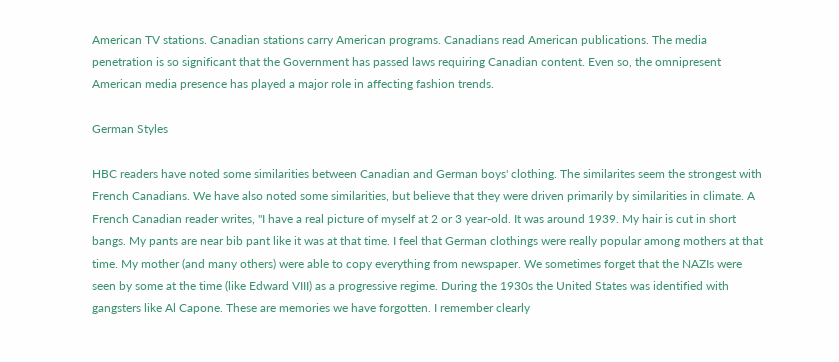American TV stations. Canadian stations carry American programs. Canadians read American publications. The media penetration is so significant that the Government has passed laws requiring Canadian content. Even so, the omnipresent American media presence has played a major role in affecting fashion trends.

German Styles

HBC readers have noted some similarities between Canadian and German boys' clothing. The similarites seem the strongest with French Canadians. We have also noted some similarities, but believe that they were driven primarily by similarities in climate. A French Canadian reader writes, "I have a real picture of myself at 2 or 3 year-old. It was around 1939. My hair is cut in short bangs. My pants are near bib pant like it was at that time. I feel that German clothings were really popular among mothers at that time. My mother (and many others) were able to copy everything from newspaper. We sometimes forget that the NAZIs were seen by some at the time (like Edward VIII) as a progressive regime. During the 1930s the United States was identified with gangsters like Al Capone. These are memories we have forgotten. I remember clearly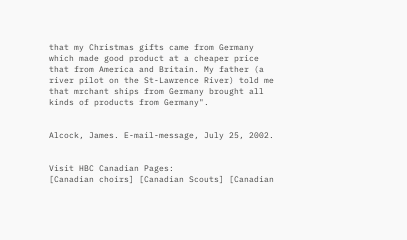that my Christmas gifts came from Germany which made good product at a cheaper price that from America and Britain. My father (a river pilot on the St-Lawrence River) told me that mrchant ships from Germany brought all kinds of products from Germany".


Alcock, James. E-mail-message, July 25, 2002.


Visit HBC Canadian Pages:
[Canadian choirs] [Canadian Scouts] [Canadian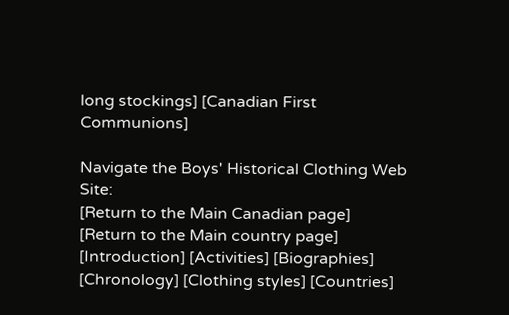long stockings] [Canadian First Communions]

Navigate the Boys' Historical Clothing Web Site:
[Return to the Main Canadian page]
[Return to the Main country page]
[Introduction] [Activities] [Biographies] [Chronology] [Clothing styles] [Countries]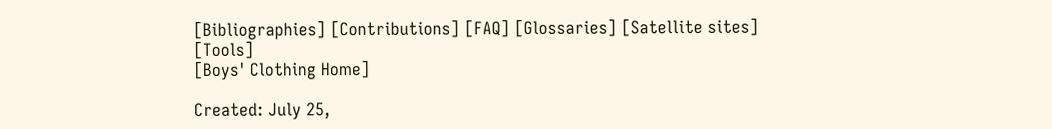[Bibliographies] [Contributions] [FAQ] [Glossaries] [Satellite sites] [Tools]
[Boys' Clothing Home]

Created: July 25,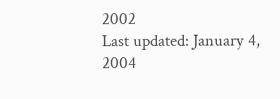2002
Last updated: January 4, 2004